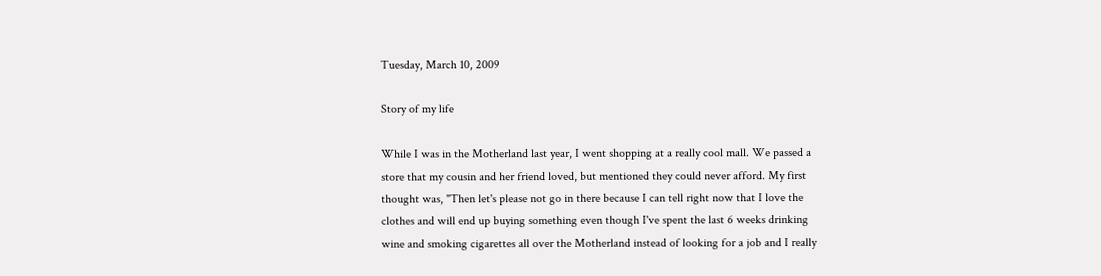Tuesday, March 10, 2009

Story of my life

While I was in the Motherland last year, I went shopping at a really cool mall. We passed a store that my cousin and her friend loved, but mentioned they could never afford. My first thought was, "Then let's please not go in there because I can tell right now that I love the clothes and will end up buying something even though I've spent the last 6 weeks drinking wine and smoking cigarettes all over the Motherland instead of looking for a job and I really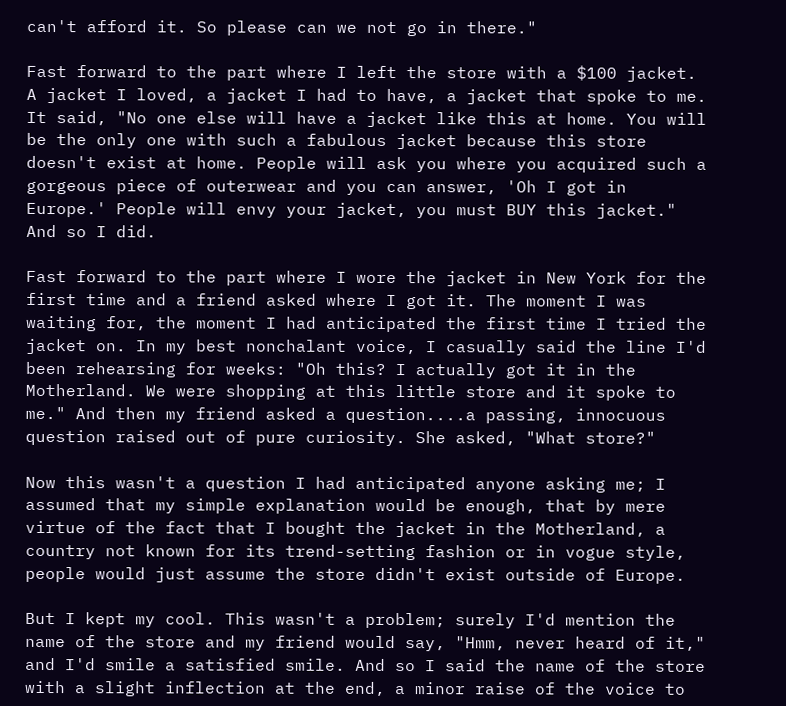can't afford it. So please can we not go in there."

Fast forward to the part where I left the store with a $100 jacket. A jacket I loved, a jacket I had to have, a jacket that spoke to me. It said, "No one else will have a jacket like this at home. You will be the only one with such a fabulous jacket because this store doesn't exist at home. People will ask you where you acquired such a gorgeous piece of outerwear and you can answer, 'Oh I got in Europe.' People will envy your jacket, you must BUY this jacket." And so I did.

Fast forward to the part where I wore the jacket in New York for the first time and a friend asked where I got it. The moment I was waiting for, the moment I had anticipated the first time I tried the jacket on. In my best nonchalant voice, I casually said the line I'd been rehearsing for weeks: "Oh this? I actually got it in the Motherland. We were shopping at this little store and it spoke to me." And then my friend asked a question....a passing, innocuous question raised out of pure curiosity. She asked, "What store?"

Now this wasn't a question I had anticipated anyone asking me; I assumed that my simple explanation would be enough, that by mere virtue of the fact that I bought the jacket in the Motherland, a country not known for its trend-setting fashion or in vogue style, people would just assume the store didn't exist outside of Europe.

But I kept my cool. This wasn't a problem; surely I'd mention the name of the store and my friend would say, "Hmm, never heard of it," and I'd smile a satisfied smile. And so I said the name of the store with a slight inflection at the end, a minor raise of the voice to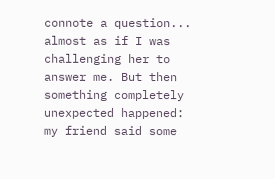connote a question... almost as if I was challenging her to answer me. But then something completely unexpected happened: my friend said some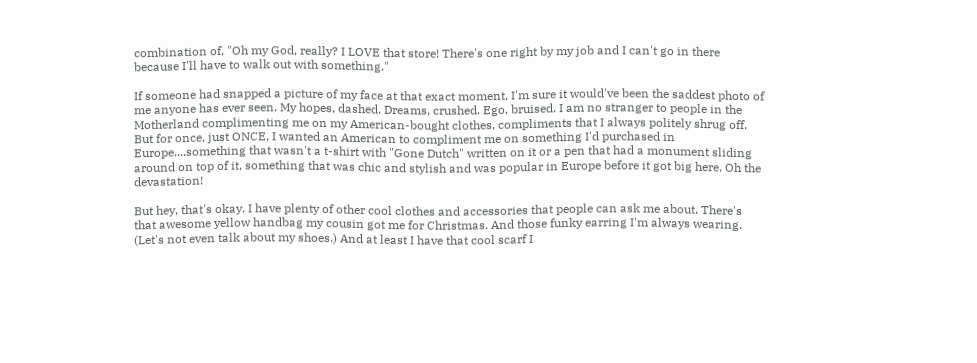combination of, "Oh my God, really? I LOVE that store! There's one right by my job and I can't go in there because I'll have to walk out with something."

If someone had snapped a picture of my face at that exact moment, I'm sure it would've been the saddest photo of me anyone has ever seen. My hopes, dashed. Dreams, crushed. Ego, bruised. I am no stranger to people in the Motherland complimenting me on my American-bought clothes, compliments that I always politely shrug off. But for once, just ONCE, I wanted an American to compliment me on something I'd purchased in Europe....something that wasn't a t-shirt with "Gone Dutch" written on it or a pen that had a monument sliding around on top of it, something that was chic and stylish and was popular in Europe before it got big here. Oh the devastation!

But hey, that's okay. I have plenty of other cool clothes and accessories that people can ask me about. There's that awesome yellow handbag my cousin got me for Christmas. And those funky earring I'm always wearing. (Let's not even talk about my shoes.) And at least I have that cool scarf I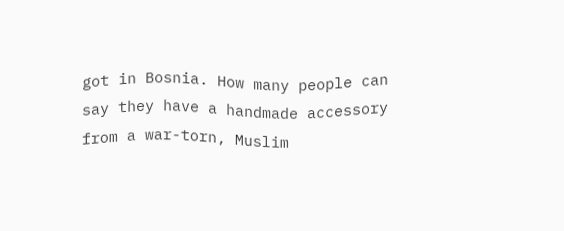got in Bosnia. How many people can say they have a handmade accessory from a war-torn, Muslim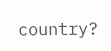country?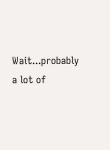Wait...probably a lot of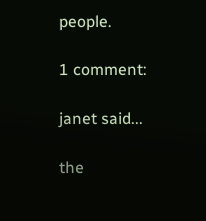people.

1 comment:

janet said...

the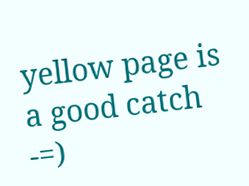yellow page is a good catch -=)